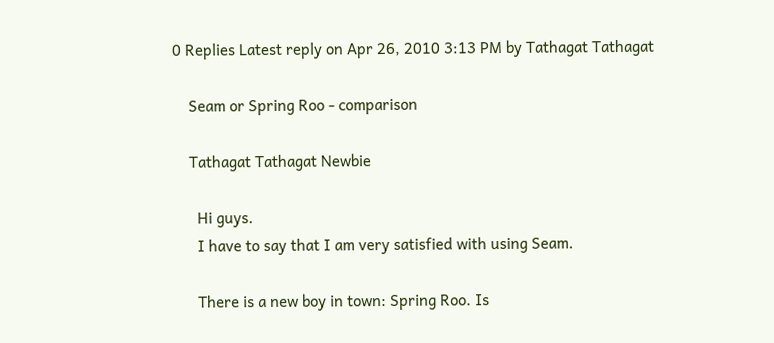0 Replies Latest reply on Apr 26, 2010 3:13 PM by Tathagat Tathagat

    Seam or Spring Roo - comparison

    Tathagat Tathagat Newbie

      Hi guys.
      I have to say that I am very satisfied with using Seam.

      There is a new boy in town: Spring Roo. Is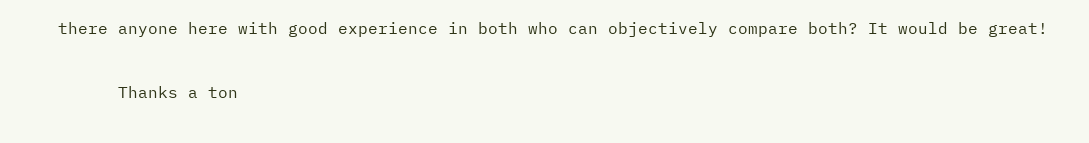there anyone here with good experience in both who can objectively compare both? It would be great!

      Thanks a ton